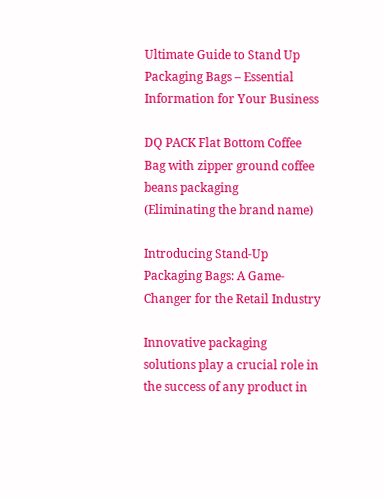Ultimate Guide to Stand Up Packaging Bags – Essential Information for Your Business

DQ PACK Flat Bottom Coffee Bag with zipper ground coffee beans packaging
(Eliminating the brand name)

Introducing Stand-Up Packaging Bags: A Game-Changer for the Retail Industry

Innovative packaging solutions play a crucial role in the success of any product in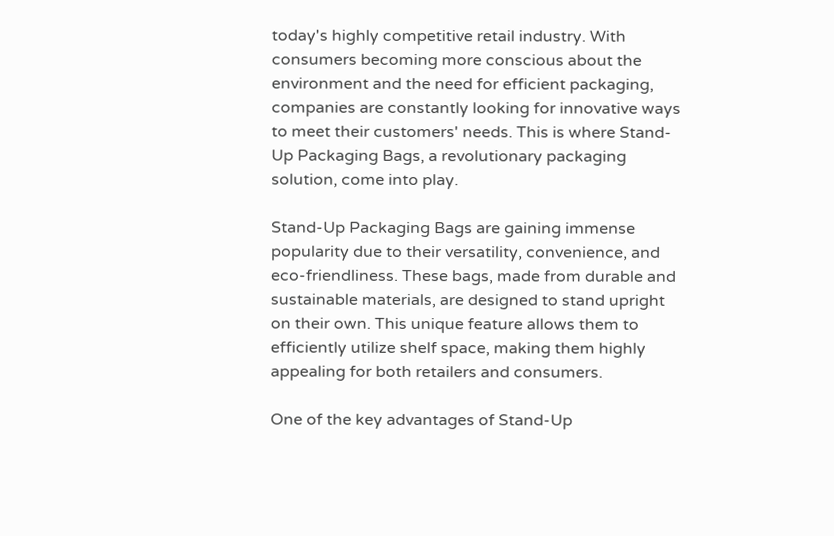today's highly competitive retail industry. With consumers becoming more conscious about the environment and the need for efficient packaging, companies are constantly looking for innovative ways to meet their customers' needs. This is where Stand-Up Packaging Bags, a revolutionary packaging solution, come into play.

Stand-Up Packaging Bags are gaining immense popularity due to their versatility, convenience, and eco-friendliness. These bags, made from durable and sustainable materials, are designed to stand upright on their own. This unique feature allows them to efficiently utilize shelf space, making them highly appealing for both retailers and consumers.

One of the key advantages of Stand-Up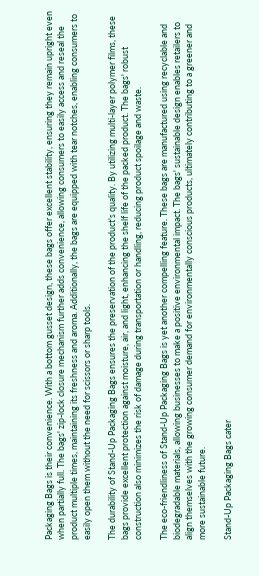Packaging Bags is their convenience. With a bottom gusset design, these bags offer excellent stability, ensuring they remain upright even when partially full. The bags' zip-lock closure mechanism further adds convenience, allowing consumers to easily access and reseal the product multiple times, maintaining its freshness and aroma. Additionally, the bags are equipped with tear notches, enabling consumers to easily open them without the need for scissors or sharp tools.

The durability of Stand-Up Packaging Bags ensures the preservation of the product's quality. By utilizing multi-layer polymer films, these bags provide excellent protection against moisture, air, and light, enhancing the shelf life of the packed product. The bags' robust construction also minimizes the risk of damage during transportation or handling, reducing product spoilage and waste.

The eco-friendliness of Stand-Up Packaging Bags is yet another compelling feature. These bags are manufactured using recyclable and biodegradable materials, allowing businesses to make a positive environmental impact. The bags' sustainable design enables retailers to align themselves with the growing consumer demand for environmentally conscious products, ultimately contributing to a greener and more sustainable future.

Stand-Up Packaging Bags cater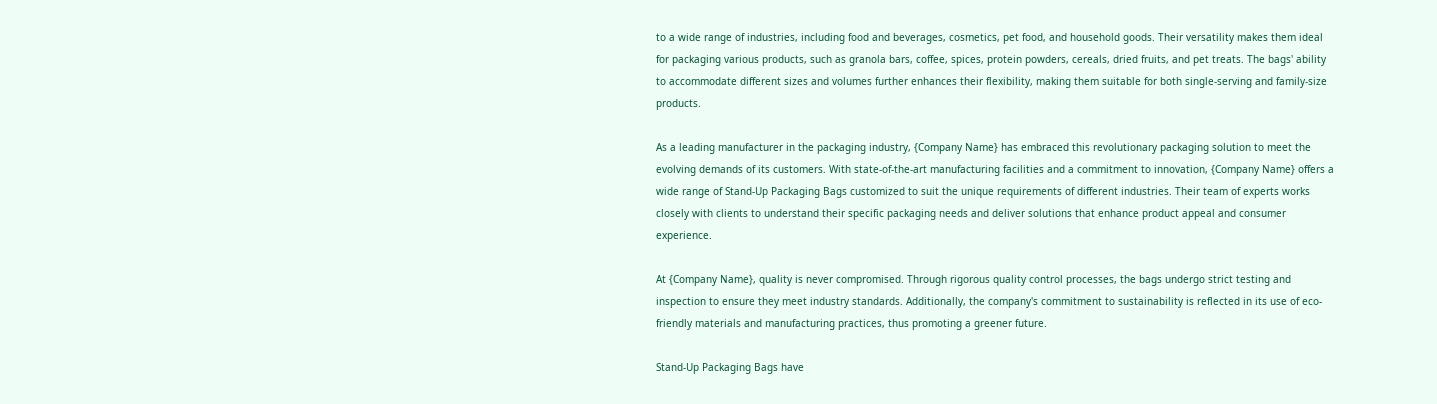to a wide range of industries, including food and beverages, cosmetics, pet food, and household goods. Their versatility makes them ideal for packaging various products, such as granola bars, coffee, spices, protein powders, cereals, dried fruits, and pet treats. The bags' ability to accommodate different sizes and volumes further enhances their flexibility, making them suitable for both single-serving and family-size products.

As a leading manufacturer in the packaging industry, {Company Name} has embraced this revolutionary packaging solution to meet the evolving demands of its customers. With state-of-the-art manufacturing facilities and a commitment to innovation, {Company Name} offers a wide range of Stand-Up Packaging Bags customized to suit the unique requirements of different industries. Their team of experts works closely with clients to understand their specific packaging needs and deliver solutions that enhance product appeal and consumer experience.

At {Company Name}, quality is never compromised. Through rigorous quality control processes, the bags undergo strict testing and inspection to ensure they meet industry standards. Additionally, the company's commitment to sustainability is reflected in its use of eco-friendly materials and manufacturing practices, thus promoting a greener future.

Stand-Up Packaging Bags have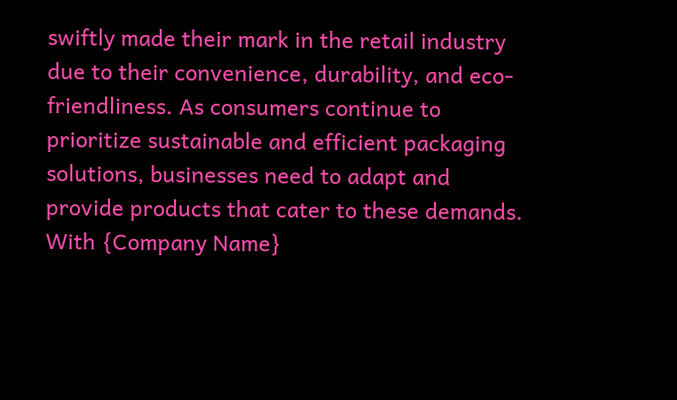swiftly made their mark in the retail industry due to their convenience, durability, and eco-friendliness. As consumers continue to prioritize sustainable and efficient packaging solutions, businesses need to adapt and provide products that cater to these demands. With {Company Name}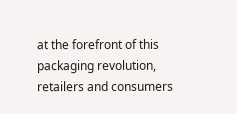at the forefront of this packaging revolution, retailers and consumers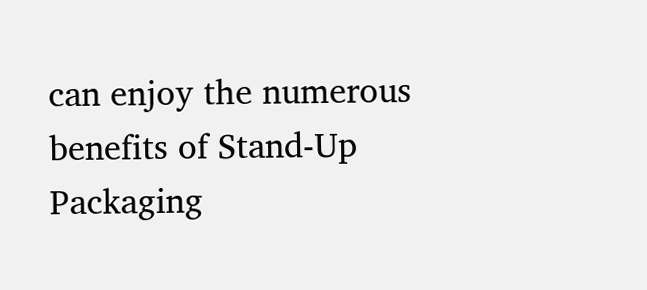can enjoy the numerous benefits of Stand-Up Packaging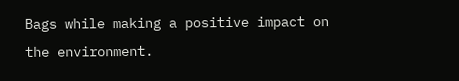Bags while making a positive impact on the environment.